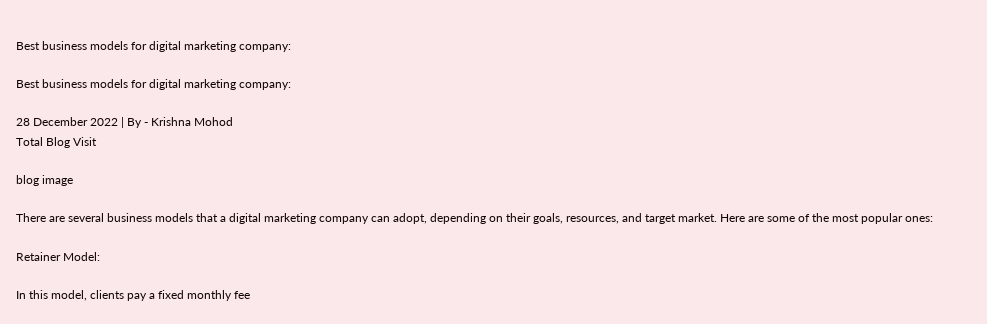Best business models for digital marketing company:

Best business models for digital marketing company:

28 December 2022 | By - Krishna Mohod
Total Blog Visit

blog image

There are several business models that a digital marketing company can adopt, depending on their goals, resources, and target market. Here are some of the most popular ones:

Retainer Model:

In this model, clients pay a fixed monthly fee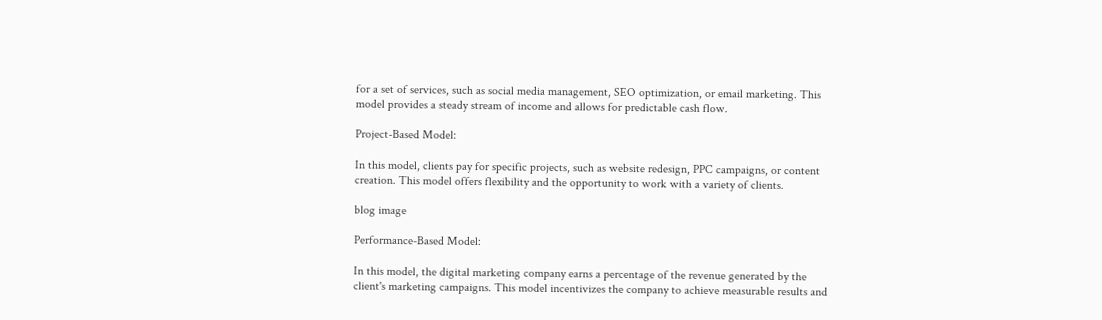for a set of services, such as social media management, SEO optimization, or email marketing. This model provides a steady stream of income and allows for predictable cash flow.

Project-Based Model:

In this model, clients pay for specific projects, such as website redesign, PPC campaigns, or content creation. This model offers flexibility and the opportunity to work with a variety of clients.

blog image

Performance-Based Model:

In this model, the digital marketing company earns a percentage of the revenue generated by the client's marketing campaigns. This model incentivizes the company to achieve measurable results and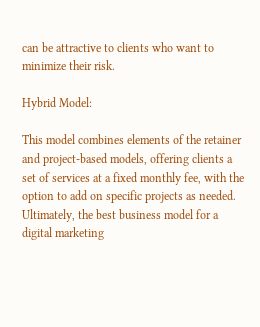can be attractive to clients who want to minimize their risk.

Hybrid Model:

This model combines elements of the retainer and project-based models, offering clients a set of services at a fixed monthly fee, with the option to add on specific projects as needed. Ultimately, the best business model for a digital marketing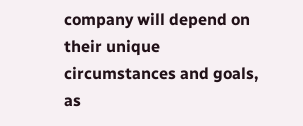company will depend on their unique circumstances and goals, as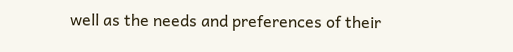well as the needs and preferences of their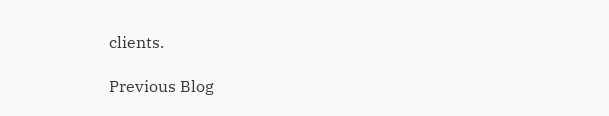clients.

Previous Blog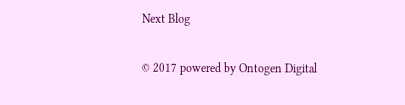Next Blog

© 2017 powered by Ontogen Digital